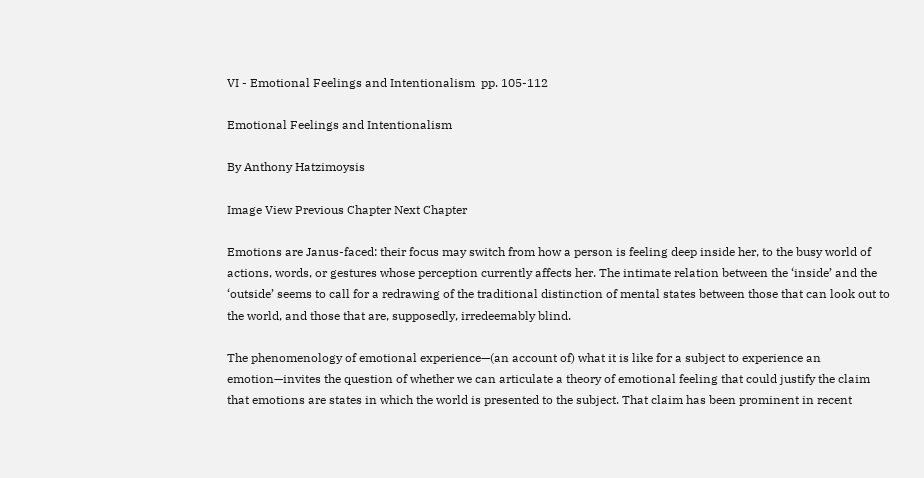VI - Emotional Feelings and Intentionalism  pp. 105-112

Emotional Feelings and Intentionalism

By Anthony Hatzimoysis

Image View Previous Chapter Next Chapter

Emotions are Janus-faced: their focus may switch from how a person is feeling deep inside her, to the busy world of actions, words, or gestures whose perception currently affects her. The intimate relation between the ‘inside’ and the ‘outside’ seems to call for a redrawing of the traditional distinction of mental states between those that can look out to the world, and those that are, supposedly, irredeemably blind.

The phenomenology of emotional experience—(an account of) what it is like for a subject to experience an emotion—invites the question of whether we can articulate a theory of emotional feeling that could justify the claim that emotions are states in which the world is presented to the subject. That claim has been prominent in recent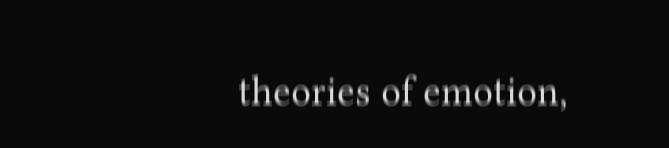theories of emotion,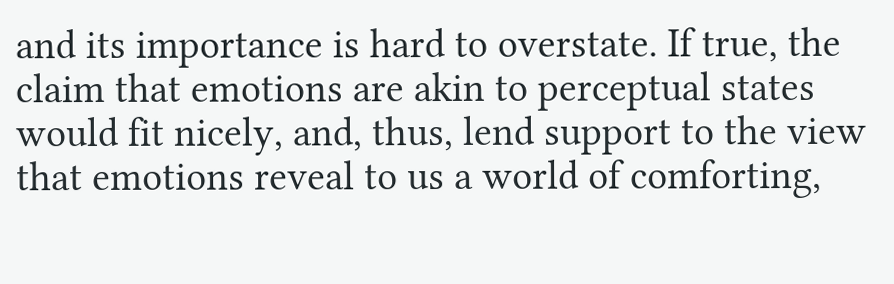and its importance is hard to overstate. If true, the claim that emotions are akin to perceptual states would fit nicely, and, thus, lend support to the view that emotions reveal to us a world of comforting,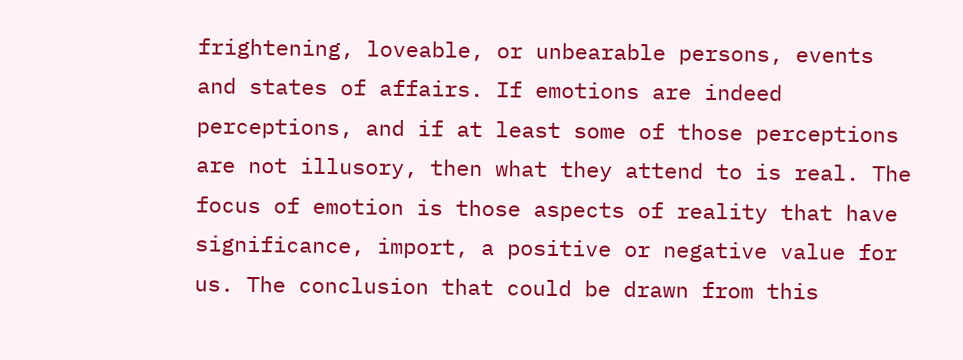frightening, loveable, or unbearable persons, events and states of affairs. If emotions are indeed perceptions, and if at least some of those perceptions are not illusory, then what they attend to is real. The focus of emotion is those aspects of reality that have significance, import, a positive or negative value for us. The conclusion that could be drawn from this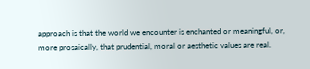approach is that the world we encounter is enchanted or meaningful, or, more prosaically, that prudential, moral or aesthetic values are real.